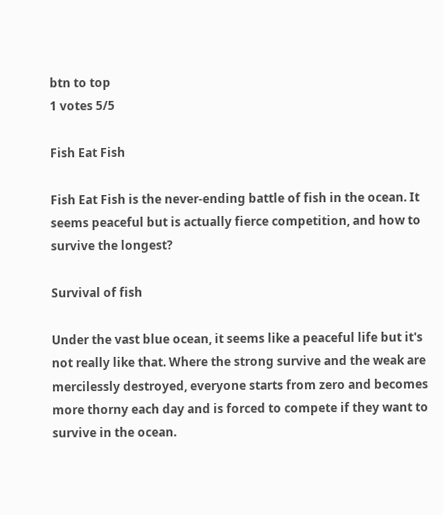btn to top
1 votes 5/5

Fish Eat Fish

Fish Eat Fish is the never-ending battle of fish in the ocean. It seems peaceful but is actually fierce competition, and how to survive the longest?

Survival of fish

Under the vast blue ocean, it seems like a peaceful life but it's not really like that. Where the strong survive and the weak are mercilessly destroyed, everyone starts from zero and becomes more thorny each day and is forced to compete if they want to survive in the ocean.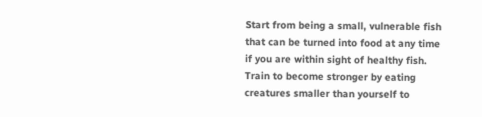Start from being a small, vulnerable fish that can be turned into food at any time if you are within sight of healthy fish. Train to become stronger by eating creatures smaller than yourself to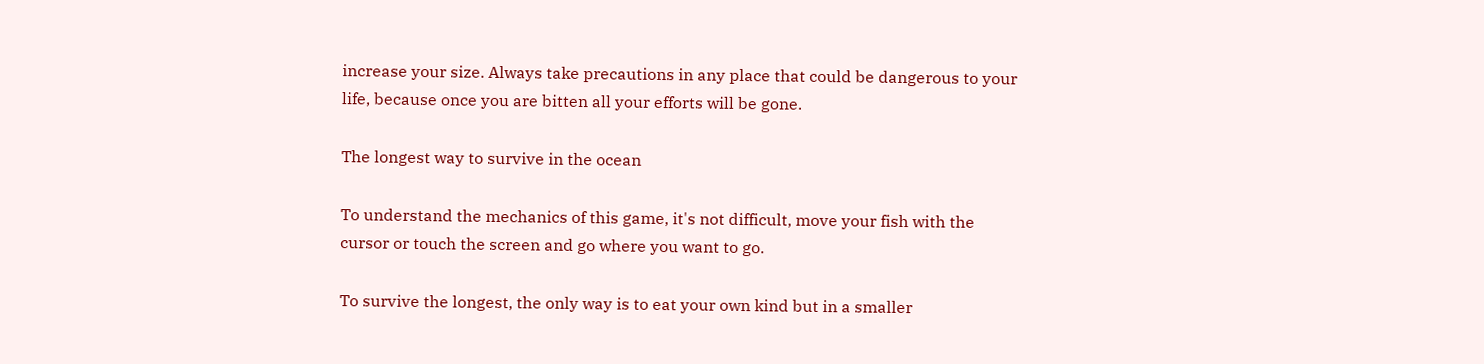increase your size. Always take precautions in any place that could be dangerous to your life, because once you are bitten all your efforts will be gone.

The longest way to survive in the ocean

To understand the mechanics of this game, it's not difficult, move your fish with the cursor or touch the screen and go where you want to go.

To survive the longest, the only way is to eat your own kind but in a smaller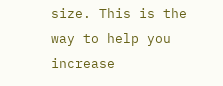size. This is the way to help you increase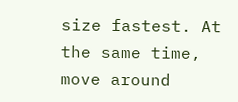size fastest. At the same time, move around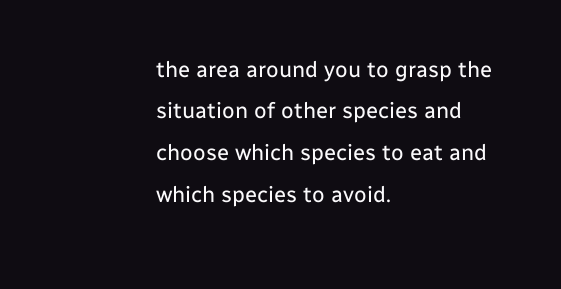the area around you to grasp the situation of other species and choose which species to eat and which species to avoid.